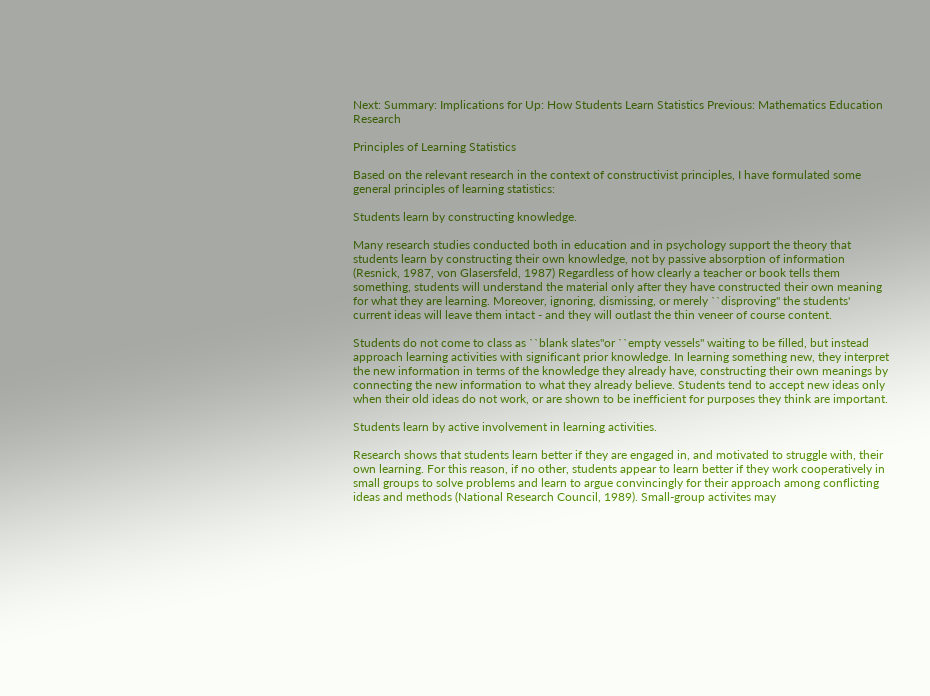Next: Summary: Implications for Up: How Students Learn Statistics Previous: Mathematics Education Research

Principles of Learning Statistics

Based on the relevant research in the context of constructivist principles, I have formulated some general principles of learning statistics:

Students learn by constructing knowledge.

Many research studies conducted both in education and in psychology support the theory that students learn by constructing their own knowledge, not by passive absorption of information (Resnick, 1987, von Glasersfeld, 1987) Regardless of how clearly a teacher or book tells them something, students will understand the material only after they have constructed their own meaning for what they are learning. Moreover, ignoring, dismissing, or merely ``disproving" the students' current ideas will leave them intact - and they will outlast the thin veneer of course content.

Students do not come to class as ``blank slates"or ``empty vessels" waiting to be filled, but instead approach learning activities with significant prior knowledge. In learning something new, they interpret the new information in terms of the knowledge they already have, constructing their own meanings by connecting the new information to what they already believe. Students tend to accept new ideas only when their old ideas do not work, or are shown to be inefficient for purposes they think are important.

Students learn by active involvement in learning activities.

Research shows that students learn better if they are engaged in, and motivated to struggle with, their own learning. For this reason, if no other, students appear to learn better if they work cooperatively in small groups to solve problems and learn to argue convincingly for their approach among conflicting ideas and methods (National Research Council, 1989). Small-group activites may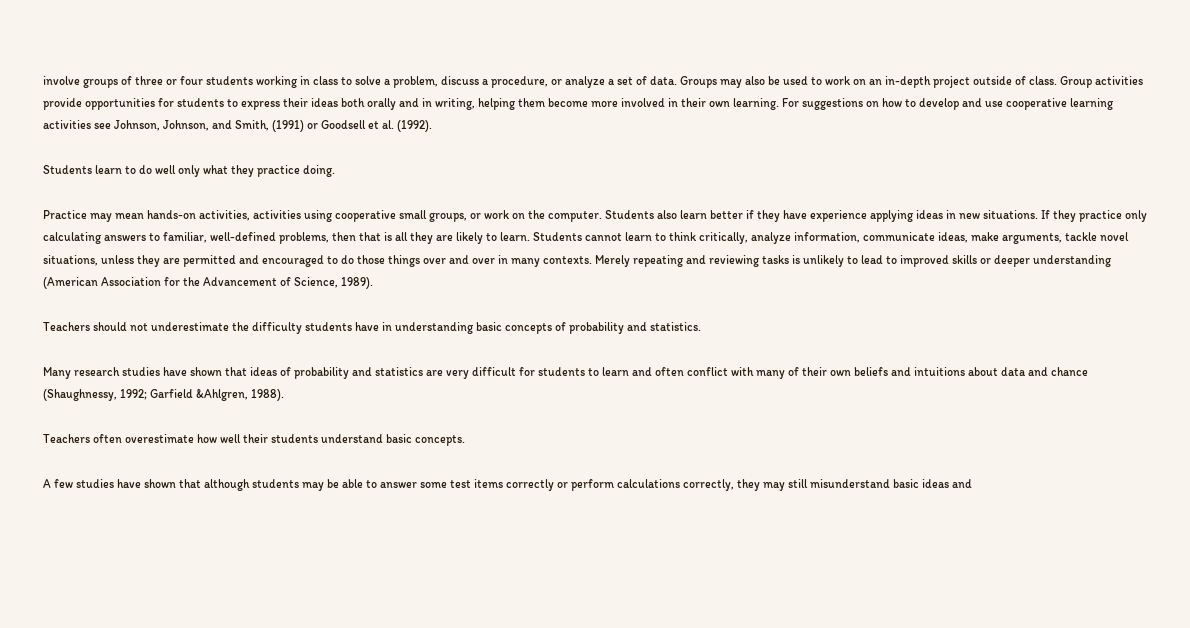involve groups of three or four students working in class to solve a problem, discuss a procedure, or analyze a set of data. Groups may also be used to work on an in-depth project outside of class. Group activities provide opportunities for students to express their ideas both orally and in writing, helping them become more involved in their own learning. For suggestions on how to develop and use cooperative learning activities see Johnson, Johnson, and Smith, (1991) or Goodsell et al. (1992).

Students learn to do well only what they practice doing.

Practice may mean hands-on activities, activities using cooperative small groups, or work on the computer. Students also learn better if they have experience applying ideas in new situations. If they practice only calculating answers to familiar, well-defined problems, then that is all they are likely to learn. Students cannot learn to think critically, analyze information, communicate ideas, make arguments, tackle novel situations, unless they are permitted and encouraged to do those things over and over in many contexts. Merely repeating and reviewing tasks is unlikely to lead to improved skills or deeper understanding (American Association for the Advancement of Science, 1989).

Teachers should not underestimate the difficulty students have in understanding basic concepts of probability and statistics.

Many research studies have shown that ideas of probability and statistics are very difficult for students to learn and often conflict with many of their own beliefs and intuitions about data and chance (Shaughnessy, 1992; Garfield &Ahlgren, 1988).

Teachers often overestimate how well their students understand basic concepts.

A few studies have shown that although students may be able to answer some test items correctly or perform calculations correctly, they may still misunderstand basic ideas and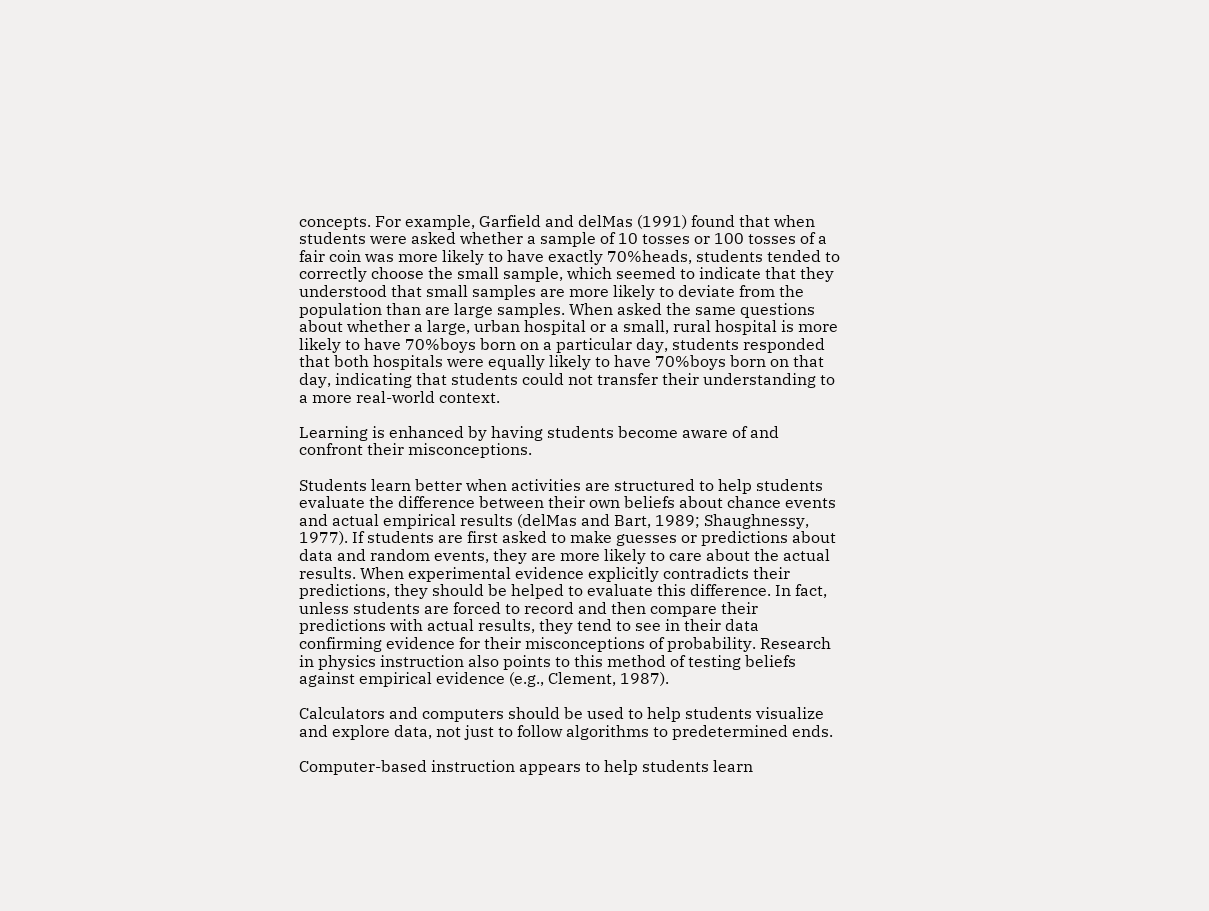concepts. For example, Garfield and delMas (1991) found that when students were asked whether a sample of 10 tosses or 100 tosses of a fair coin was more likely to have exactly 70%heads, students tended to correctly choose the small sample, which seemed to indicate that they understood that small samples are more likely to deviate from the population than are large samples. When asked the same questions about whether a large, urban hospital or a small, rural hospital is more likely to have 70%boys born on a particular day, students responded that both hospitals were equally likely to have 70%boys born on that day, indicating that students could not transfer their understanding to a more real-world context.

Learning is enhanced by having students become aware of and confront their misconceptions.

Students learn better when activities are structured to help students evaluate the difference between their own beliefs about chance events and actual empirical results (delMas and Bart, 1989; Shaughnessy, 1977). If students are first asked to make guesses or predictions about data and random events, they are more likely to care about the actual results. When experimental evidence explicitly contradicts their predictions, they should be helped to evaluate this difference. In fact, unless students are forced to record and then compare their predictions with actual results, they tend to see in their data confirming evidence for their misconceptions of probability. Research in physics instruction also points to this method of testing beliefs against empirical evidence (e.g., Clement, 1987).

Calculators and computers should be used to help students visualize and explore data, not just to follow algorithms to predetermined ends.

Computer-based instruction appears to help students learn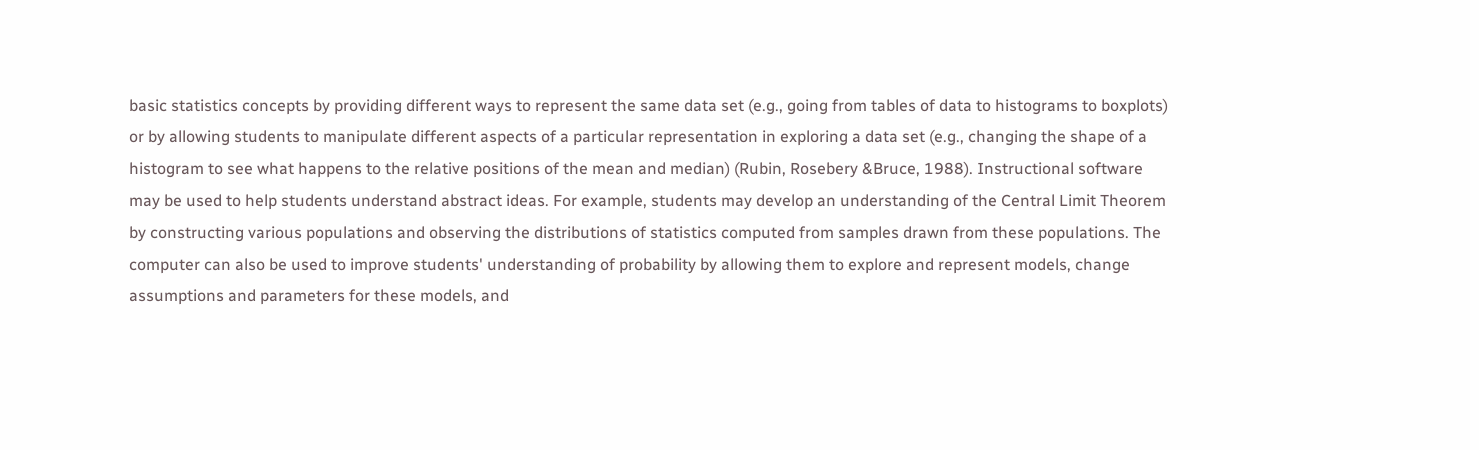basic statistics concepts by providing different ways to represent the same data set (e.g., going from tables of data to histograms to boxplots) or by allowing students to manipulate different aspects of a particular representation in exploring a data set (e.g., changing the shape of a histogram to see what happens to the relative positions of the mean and median) (Rubin, Rosebery &Bruce, 1988). Instructional software may be used to help students understand abstract ideas. For example, students may develop an understanding of the Central Limit Theorem by constructing various populations and observing the distributions of statistics computed from samples drawn from these populations. The computer can also be used to improve students' understanding of probability by allowing them to explore and represent models, change assumptions and parameters for these models, and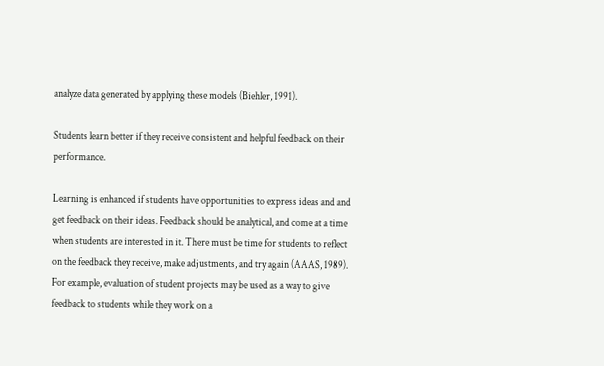analyze data generated by applying these models (Biehler, 1991).

Students learn better if they receive consistent and helpful feedback on their performance.

Learning is enhanced if students have opportunities to express ideas and and get feedback on their ideas. Feedback should be analytical, and come at a time when students are interested in it. There must be time for students to reflect on the feedback they receive, make adjustments, and try again (AAAS, 1989). For example, evaluation of student projects may be used as a way to give feedback to students while they work on a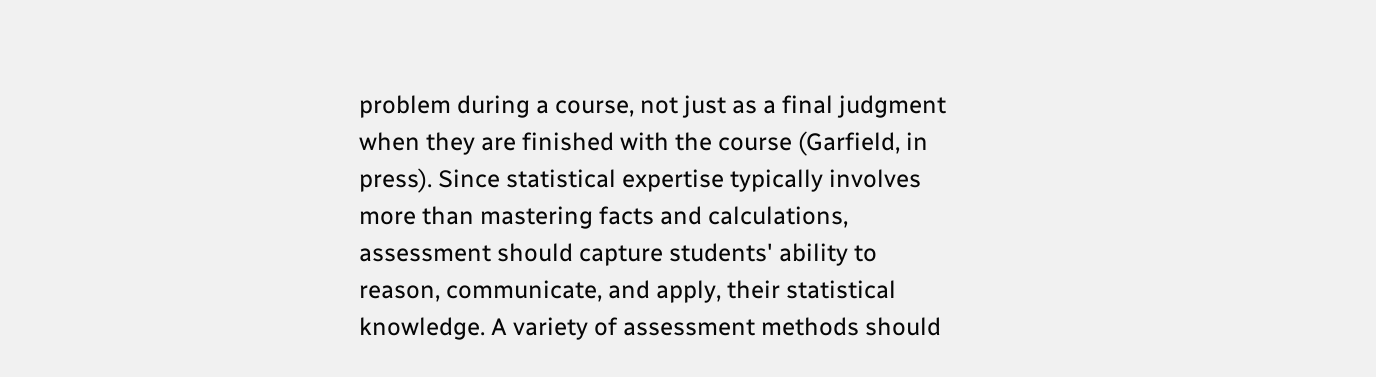problem during a course, not just as a final judgment when they are finished with the course (Garfield, in press). Since statistical expertise typically involves more than mastering facts and calculations, assessment should capture students' ability to reason, communicate, and apply, their statistical knowledge. A variety of assessment methods should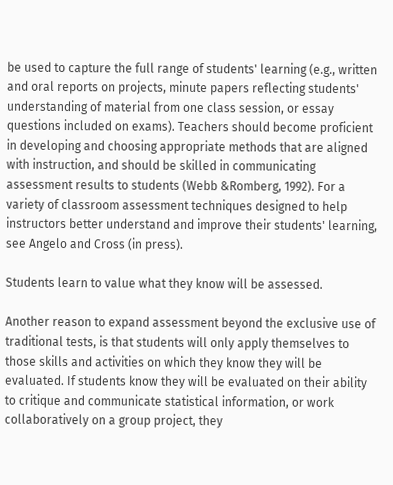be used to capture the full range of students' learning (e.g., written and oral reports on projects, minute papers reflecting students' understanding of material from one class session, or essay questions included on exams). Teachers should become proficient in developing and choosing appropriate methods that are aligned with instruction, and should be skilled in communicating assessment results to students (Webb &Romberg, 1992). For a variety of classroom assessment techniques designed to help instructors better understand and improve their students' learning, see Angelo and Cross (in press).

Students learn to value what they know will be assessed.

Another reason to expand assessment beyond the exclusive use of traditional tests, is that students will only apply themselves to those skills and activities on which they know they will be evaluated. If students know they will be evaluated on their ability to critique and communicate statistical information, or work collaboratively on a group project, they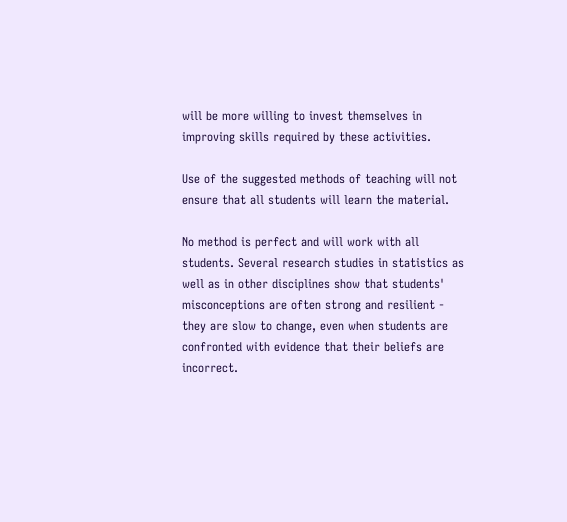will be more willing to invest themselves in improving skills required by these activities.

Use of the suggested methods of teaching will not ensure that all students will learn the material.

No method is perfect and will work with all students. Several research studies in statistics as well as in other disciplines show that students' misconceptions are often strong and resilient - they are slow to change, even when students are confronted with evidence that their beliefs are incorrect.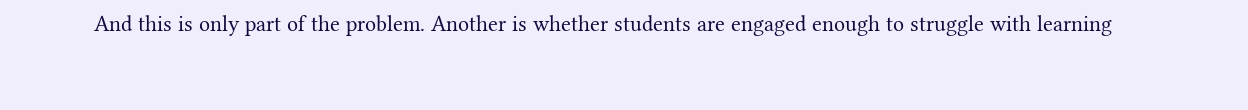And this is only part of the problem. Another is whether students are engaged enough to struggle with learning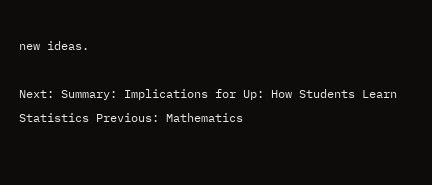new ideas.

Next: Summary: Implications for Up: How Students Learn Statistics Previous: Mathematics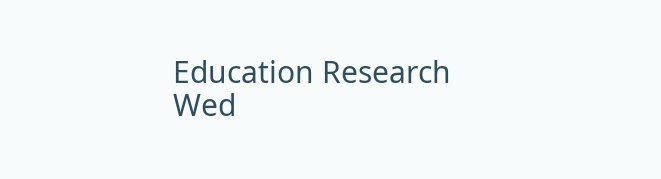Education Research
Wed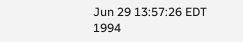Jun 29 13:57:26 EDT 1994